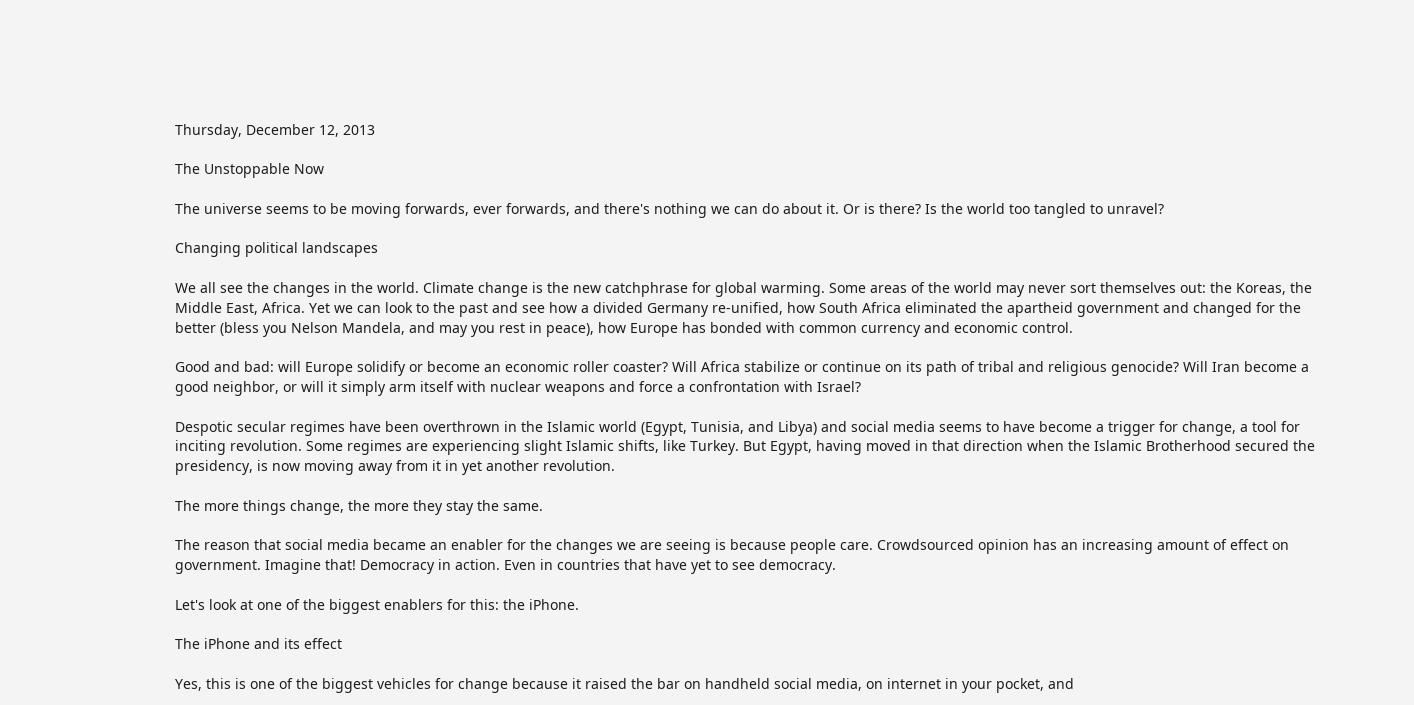Thursday, December 12, 2013

The Unstoppable Now

The universe seems to be moving forwards, ever forwards, and there's nothing we can do about it. Or is there? Is the world too tangled to unravel?

Changing political landscapes

We all see the changes in the world. Climate change is the new catchphrase for global warming. Some areas of the world may never sort themselves out: the Koreas, the Middle East, Africa. Yet we can look to the past and see how a divided Germany re-unified, how South Africa eliminated the apartheid government and changed for the better (bless you Nelson Mandela, and may you rest in peace), how Europe has bonded with common currency and economic control.

Good and bad: will Europe solidify or become an economic roller coaster? Will Africa stabilize or continue on its path of tribal and religious genocide? Will Iran become a good neighbor, or will it simply arm itself with nuclear weapons and force a confrontation with Israel?

Despotic secular regimes have been overthrown in the Islamic world (Egypt, Tunisia, and Libya) and social media seems to have become a trigger for change, a tool for inciting revolution. Some regimes are experiencing slight Islamic shifts, like Turkey. But Egypt, having moved in that direction when the Islamic Brotherhood secured the presidency, is now moving away from it in yet another revolution.

The more things change, the more they stay the same.

The reason that social media became an enabler for the changes we are seeing is because people care. Crowdsourced opinion has an increasing amount of effect on government. Imagine that! Democracy in action. Even in countries that have yet to see democracy.

Let's look at one of the biggest enablers for this: the iPhone.

The iPhone and its effect

Yes, this is one of the biggest vehicles for change because it raised the bar on handheld social media, on internet in your pocket, and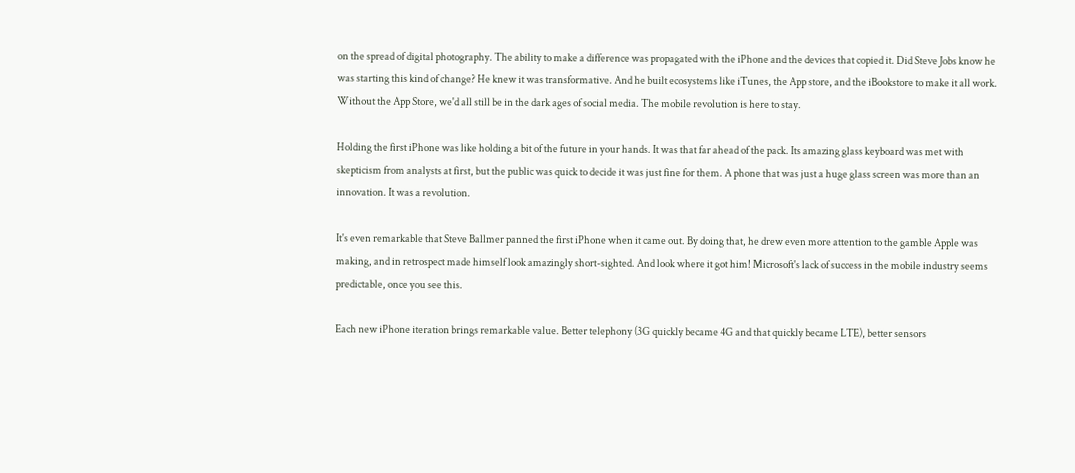on the spread of digital photography. The ability to make a difference was propagated with the iPhone and the devices that copied it. Did Steve Jobs know he was starting this kind of change? He knew it was transformative. And he built ecosystems like iTunes, the App store, and the iBookstore to make it all work. Without the App Store, we'd all still be in the dark ages of social media. The mobile revolution is here to stay.

Holding the first iPhone was like holding a bit of the future in your hands. It was that far ahead of the pack. Its amazing glass keyboard was met with skepticism from analysts at first, but the public was quick to decide it was just fine for them. A phone that was just a huge glass screen was more than an innovation. It was a revolution.

It's even remarkable that Steve Ballmer panned the first iPhone when it came out. By doing that, he drew even more attention to the gamble Apple was making, and in retrospect made himself look amazingly short-sighted. And look where it got him! Microsoft's lack of success in the mobile industry seems predictable, once you see this.

Each new iPhone iteration brings remarkable value. Better telephony (3G quickly became 4G and that quickly became LTE), better sensors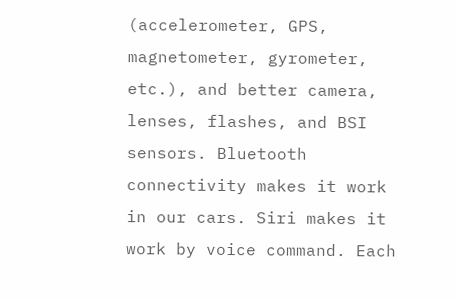(accelerometer, GPS, magnetometer, gyrometer, etc.), and better camera, lenses, flashes, and BSI sensors. Bluetooth connectivity makes it work in our cars. Siri makes it work by voice command. Each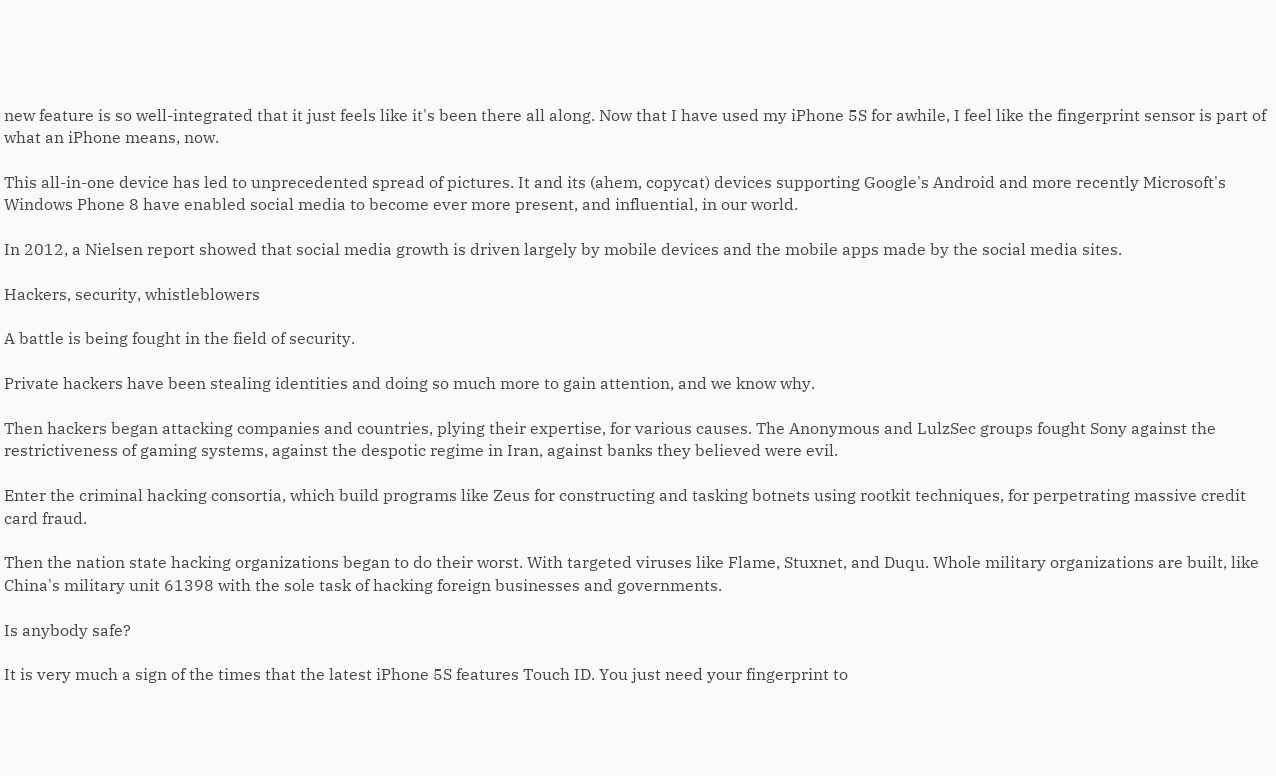new feature is so well-integrated that it just feels like it's been there all along. Now that I have used my iPhone 5S for awhile, I feel like the fingerprint sensor is part of what an iPhone means, now.

This all-in-one device has led to unprecedented spread of pictures. It and its (ahem, copycat) devices supporting Google's Android and more recently Microsoft's Windows Phone 8 have enabled social media to become ever more present, and influential, in our world.

In 2012, a Nielsen report showed that social media growth is driven largely by mobile devices and the mobile apps made by the social media sites.

Hackers, security, whistleblowers

A battle is being fought in the field of security.

Private hackers have been stealing identities and doing so much more to gain attention, and we know why.

Then hackers began attacking companies and countries, plying their expertise, for various causes. The Anonymous and LulzSec groups fought Sony against the restrictiveness of gaming systems, against the despotic regime in Iran, against banks they believed were evil.

Enter the criminal hacking consortia, which build programs like Zeus for constructing and tasking botnets using rootkit techniques, for perpetrating massive credit card fraud.

Then the nation state hacking organizations began to do their worst. With targeted viruses like Flame, Stuxnet, and Duqu. Whole military organizations are built, like China's military unit 61398 with the sole task of hacking foreign businesses and governments.

Is anybody safe?

It is very much a sign of the times that the latest iPhone 5S features Touch ID. You just need your fingerprint to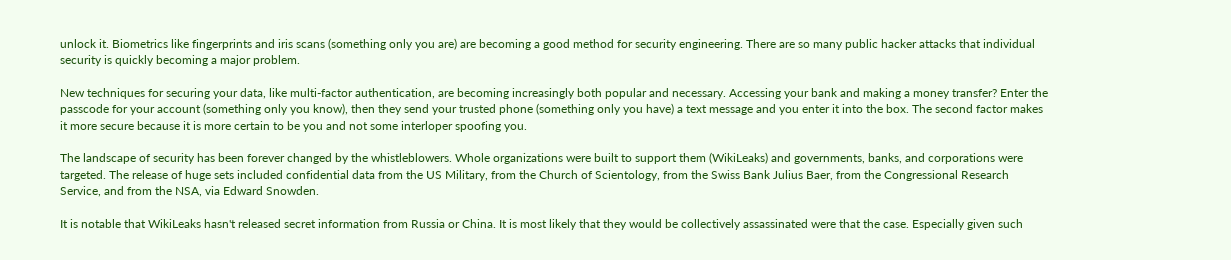unlock it. Biometrics like fingerprints and iris scans (something only you are) are becoming a good method for security engineering. There are so many public hacker attacks that individual security is quickly becoming a major problem.

New techniques for securing your data, like multi-factor authentication, are becoming increasingly both popular and necessary. Accessing your bank and making a money transfer? Enter the passcode for your account (something only you know), then they send your trusted phone (something only you have) a text message and you enter it into the box. The second factor makes it more secure because it is more certain to be you and not some interloper spoofing you.

The landscape of security has been forever changed by the whistleblowers. Whole organizations were built to support them (WikiLeaks) and governments, banks, and corporations were targeted. The release of huge sets included confidential data from the US Military, from the Church of Scientology, from the Swiss Bank Julius Baer, from the Congressional Research Service, and from the NSA, via Edward Snowden.

It is notable that WikiLeaks hasn't released secret information from Russia or China. It is most likely that they would be collectively assassinated were that the case. Especially given such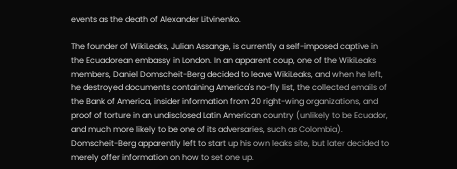events as the death of Alexander Litvinenko.

The founder of WikiLeaks, Julian Assange, is currently a self-imposed captive in the Ecuadorean embassy in London. In an apparent coup, one of the WikiLeaks members, Daniel Domscheit-Berg decided to leave WikiLeaks, and when he left, he destroyed documents containing America's no-fly list, the collected emails of the Bank of America, insider information from 20 right-wing organizations, and proof of torture in an undisclosed Latin American country (unlikely to be Ecuador, and much more likely to be one of its adversaries, such as Colombia). Domscheit-Berg apparently left to start up his own leaks site, but later decided to merely offer information on how to set one up.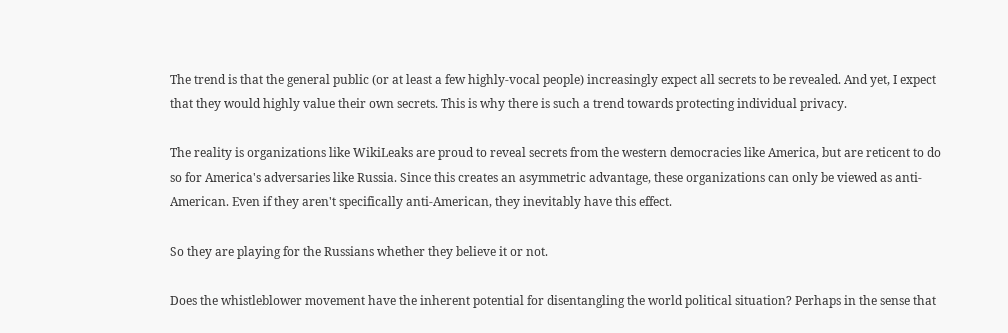The trend is that the general public (or at least a few highly-vocal people) increasingly expect all secrets to be revealed. And yet, I expect that they would highly value their own secrets. This is why there is such a trend towards protecting individual privacy.

The reality is organizations like WikiLeaks are proud to reveal secrets from the western democracies like America, but are reticent to do so for America's adversaries like Russia. Since this creates an asymmetric advantage, these organizations can only be viewed as anti-American. Even if they aren't specifically anti-American, they inevitably have this effect.

So they are playing for the Russians whether they believe it or not.

Does the whistleblower movement have the inherent potential for disentangling the world political situation? Perhaps in the sense that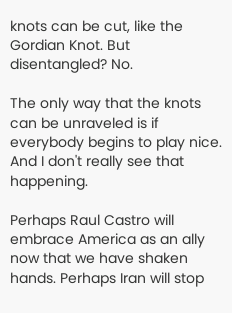knots can be cut, like the Gordian Knot. But disentangled? No.

The only way that the knots can be unraveled is if everybody begins to play nice. And I don't really see that happening.

Perhaps Raul Castro will embrace America as an ally now that we have shaken hands. Perhaps Iran will stop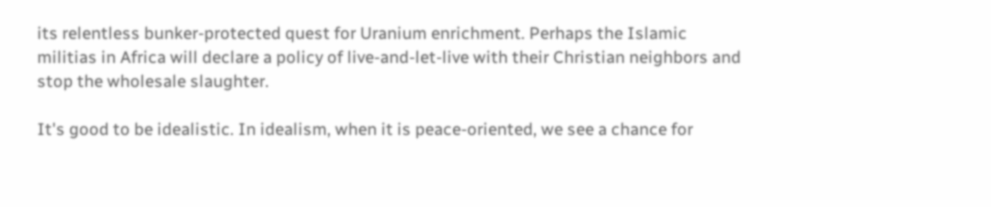its relentless bunker-protected quest for Uranium enrichment. Perhaps the Islamic militias in Africa will declare a policy of live-and-let-live with their Christian neighbors and stop the wholesale slaughter.

It's good to be idealistic. In idealism, when it is peace-oriented, we see a chance for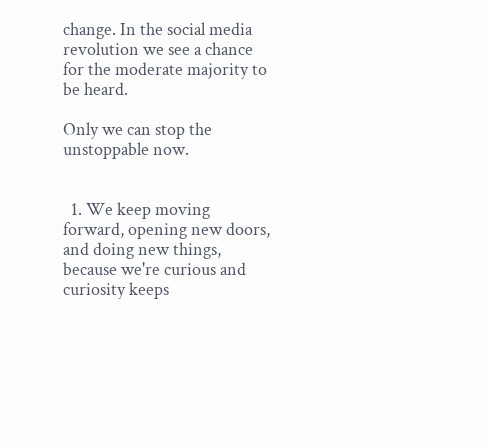change. In the social media revolution we see a chance for the moderate majority to be heard.

Only we can stop the unstoppable now.


  1. We keep moving forward, opening new doors, and doing new things, because we're curious and curiosity keeps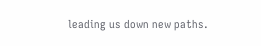leading us down new paths.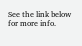See the link below for more info.